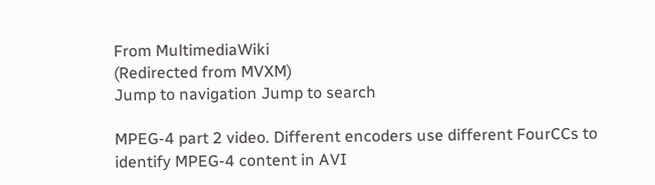From MultimediaWiki
(Redirected from MVXM)
Jump to navigation Jump to search

MPEG-4 part 2 video. Different encoders use different FourCCs to identify MPEG-4 content in AVI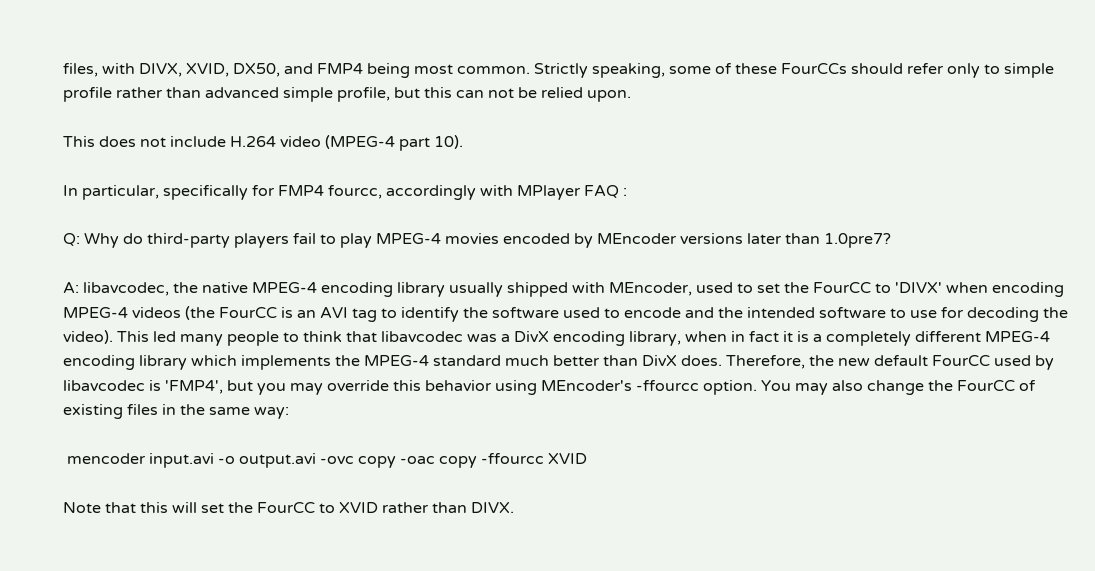files, with DIVX, XVID, DX50, and FMP4 being most common. Strictly speaking, some of these FourCCs should refer only to simple profile rather than advanced simple profile, but this can not be relied upon.

This does not include H.264 video (MPEG-4 part 10).

In particular, specifically for FMP4 fourcc, accordingly with MPlayer FAQ :

Q: Why do third-party players fail to play MPEG-4 movies encoded by MEncoder versions later than 1.0pre7?

A: libavcodec, the native MPEG-4 encoding library usually shipped with MEncoder, used to set the FourCC to 'DIVX' when encoding MPEG-4 videos (the FourCC is an AVI tag to identify the software used to encode and the intended software to use for decoding the video). This led many people to think that libavcodec was a DivX encoding library, when in fact it is a completely different MPEG-4 encoding library which implements the MPEG-4 standard much better than DivX does. Therefore, the new default FourCC used by libavcodec is 'FMP4', but you may override this behavior using MEncoder's -ffourcc option. You may also change the FourCC of existing files in the same way:

 mencoder input.avi -o output.avi -ovc copy -oac copy -ffourcc XVID

Note that this will set the FourCC to XVID rather than DIVX.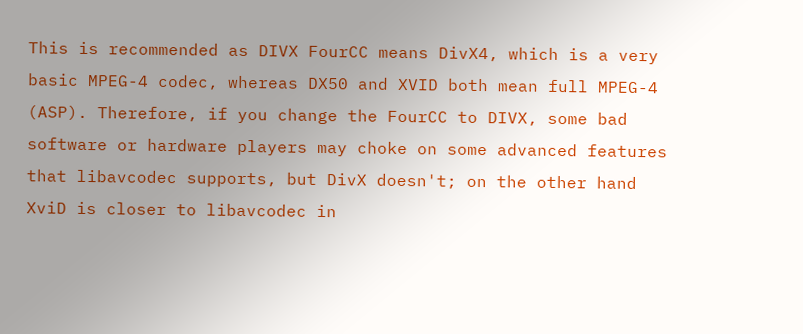This is recommended as DIVX FourCC means DivX4, which is a very basic MPEG-4 codec, whereas DX50 and XVID both mean full MPEG-4 (ASP). Therefore, if you change the FourCC to DIVX, some bad software or hardware players may choke on some advanced features that libavcodec supports, but DivX doesn't; on the other hand XviD is closer to libavcodec in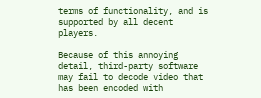terms of functionality, and is supported by all decent players.

Because of this annoying detail, third-party software may fail to decode video that has been encoded with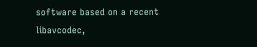software based on a recent libavcodec,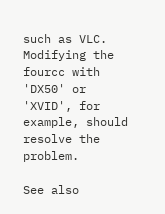such as VLC. Modifying the fourcc with 'DX50' or 'XVID', for example, should resolve the problem.

See also